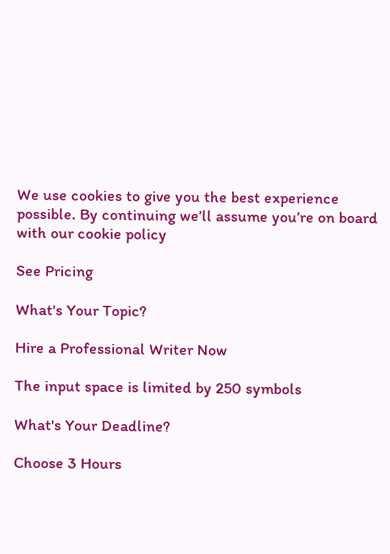We use cookies to give you the best experience possible. By continuing we’ll assume you’re on board with our cookie policy

See Pricing

What's Your Topic?

Hire a Professional Writer Now

The input space is limited by 250 symbols

What's Your Deadline?

Choose 3 Hours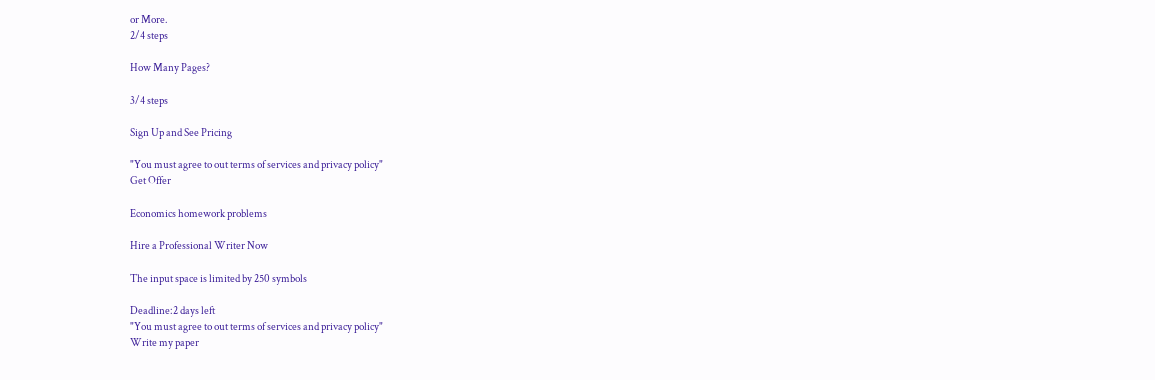or More.
2/4 steps

How Many Pages?

3/4 steps

Sign Up and See Pricing

"You must agree to out terms of services and privacy policy"
Get Offer

Economics homework problems

Hire a Professional Writer Now

The input space is limited by 250 symbols

Deadline:2 days left
"You must agree to out terms of services and privacy policy"
Write my paper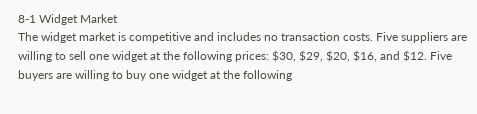8-1 Widget Market
The widget market is competitive and includes no transaction costs. Five suppliers are willing to sell one widget at the following prices: $30, $29, $20, $16, and $12. Five buyers are willing to buy one widget at the following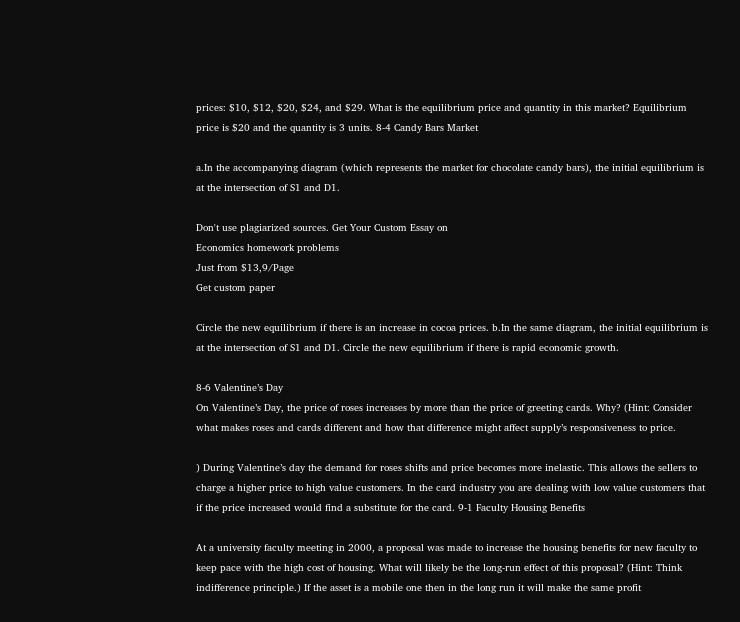prices: $10, $12, $20, $24, and $29. What is the equilibrium price and quantity in this market? Equilibrium price is $20 and the quantity is 3 units. 8-4 Candy Bars Market

a.In the accompanying diagram (which represents the market for chocolate candy bars), the initial equilibrium is at the intersection of S1 and D1.

Don't use plagiarized sources. Get Your Custom Essay on
Economics homework problems
Just from $13,9/Page
Get custom paper

Circle the new equilibrium if there is an increase in cocoa prices. b.In the same diagram, the initial equilibrium is at the intersection of S1 and D1. Circle the new equilibrium if there is rapid economic growth.

8-6 Valentine’s Day
On Valentine’s Day, the price of roses increases by more than the price of greeting cards. Why? (Hint: Consider what makes roses and cards different and how that difference might affect supply’s responsiveness to price.

) During Valentine’s day the demand for roses shifts and price becomes more inelastic. This allows the sellers to charge a higher price to high value customers. In the card industry you are dealing with low value customers that if the price increased would find a substitute for the card. 9-1 Faculty Housing Benefits

At a university faculty meeting in 2000, a proposal was made to increase the housing benefits for new faculty to keep pace with the high cost of housing. What will likely be the long-run effect of this proposal? (Hint: Think indifference principle.) If the asset is a mobile one then in the long run it will make the same profit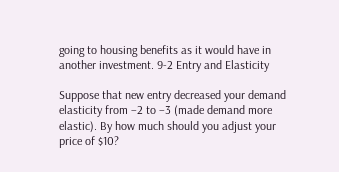going to housing benefits as it would have in another investment. 9-2 Entry and Elasticity

Suppose that new entry decreased your demand elasticity from –2 to –3 (made demand more elastic). By how much should you adjust your price of $10?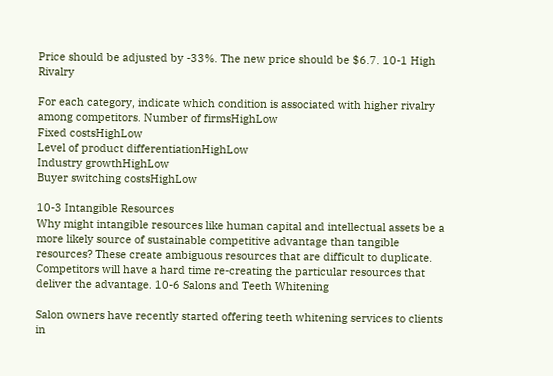Price should be adjusted by -33%. The new price should be $6.7. 10-1 High Rivalry

For each category, indicate which condition is associated with higher rivalry among competitors. Number of firmsHighLow
Fixed costsHighLow
Level of product differentiationHighLow
Industry growthHighLow
Buyer switching costsHighLow

10-3 Intangible Resources
Why might intangible resources like human capital and intellectual assets be a more likely source of sustainable competitive advantage than tangible resources? These create ambiguous resources that are difficult to duplicate. Competitors will have a hard time re-creating the particular resources that deliver the advantage. 10-6 Salons and Teeth Whitening

Salon owners have recently started offering teeth whitening services to clients in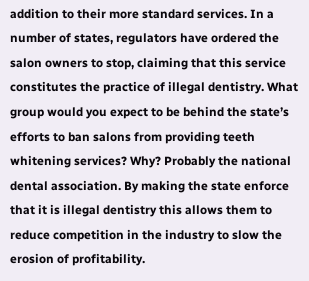addition to their more standard services. In a number of states, regulators have ordered the salon owners to stop, claiming that this service constitutes the practice of illegal dentistry. What group would you expect to be behind the state’s efforts to ban salons from providing teeth whitening services? Why? Probably the national dental association. By making the state enforce that it is illegal dentistry this allows them to reduce competition in the industry to slow the erosion of profitability.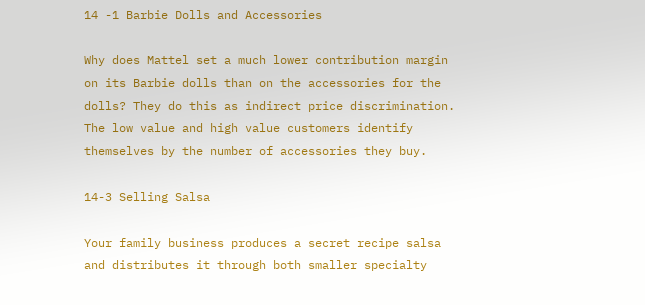14 -1 Barbie Dolls and Accessories

Why does Mattel set a much lower contribution margin on its Barbie dolls than on the accessories for the dolls? They do this as indirect price discrimination. The low value and high value customers identify themselves by the number of accessories they buy.

14-3 Selling Salsa

Your family business produces a secret recipe salsa and distributes it through both smaller specialty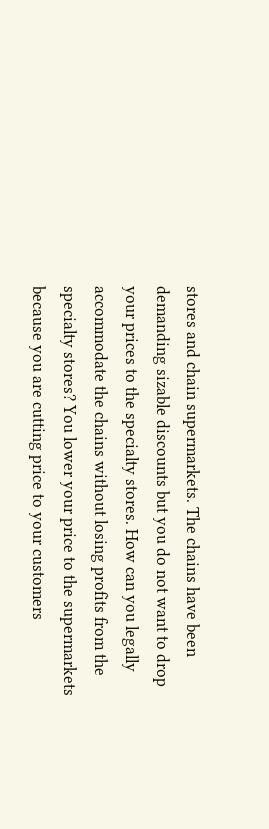stores and chain supermarkets. The chains have been demanding sizable discounts but you do not want to drop your prices to the specialty stores. How can you legally accommodate the chains without losing profits from the specialty stores? You lower your price to the supermarkets because you are cutting price to your customers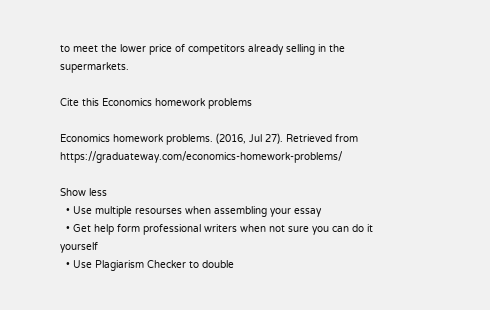to meet the lower price of competitors already selling in the supermarkets.

Cite this Economics homework problems

Economics homework problems. (2016, Jul 27). Retrieved from https://graduateway.com/economics-homework-problems/

Show less
  • Use multiple resourses when assembling your essay
  • Get help form professional writers when not sure you can do it yourself
  • Use Plagiarism Checker to double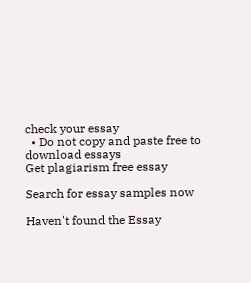check your essay
  • Do not copy and paste free to download essays
Get plagiarism free essay

Search for essay samples now

Haven't found the Essay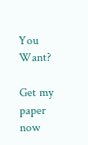You Want?

Get my paper now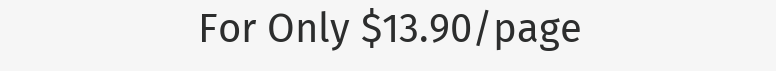For Only $13.90/page